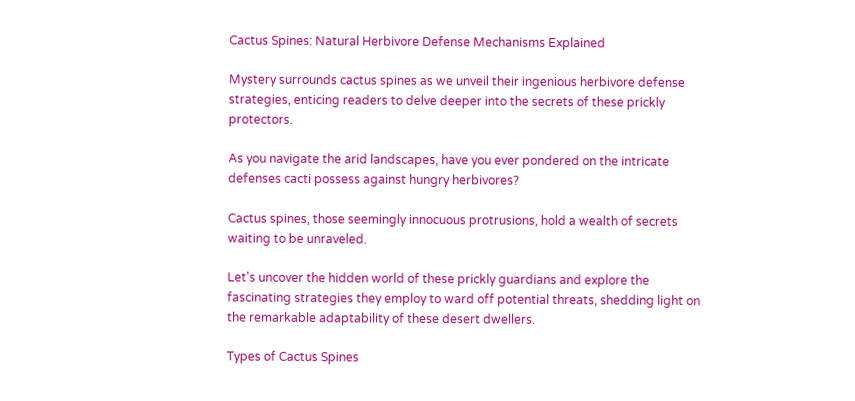Cactus Spines: Natural Herbivore Defense Mechanisms Explained

Mystery surrounds cactus spines as we unveil their ingenious herbivore defense strategies, enticing readers to delve deeper into the secrets of these prickly protectors.

As you navigate the arid landscapes, have you ever pondered on the intricate defenses cacti possess against hungry herbivores?

Cactus spines, those seemingly innocuous protrusions, hold a wealth of secrets waiting to be unraveled.

Let's uncover the hidden world of these prickly guardians and explore the fascinating strategies they employ to ward off potential threats, shedding light on the remarkable adaptability of these desert dwellers.

Types of Cactus Spines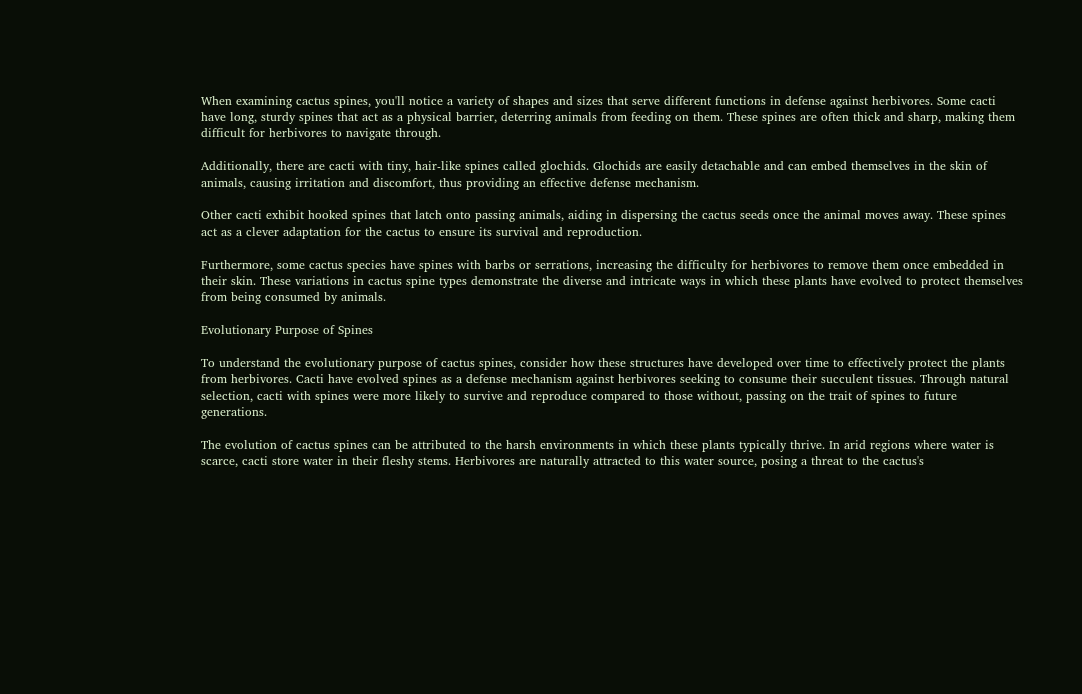When examining cactus spines, you'll notice a variety of shapes and sizes that serve different functions in defense against herbivores. Some cacti have long, sturdy spines that act as a physical barrier, deterring animals from feeding on them. These spines are often thick and sharp, making them difficult for herbivores to navigate through.

Additionally, there are cacti with tiny, hair-like spines called glochids. Glochids are easily detachable and can embed themselves in the skin of animals, causing irritation and discomfort, thus providing an effective defense mechanism.

Other cacti exhibit hooked spines that latch onto passing animals, aiding in dispersing the cactus seeds once the animal moves away. These spines act as a clever adaptation for the cactus to ensure its survival and reproduction.

Furthermore, some cactus species have spines with barbs or serrations, increasing the difficulty for herbivores to remove them once embedded in their skin. These variations in cactus spine types demonstrate the diverse and intricate ways in which these plants have evolved to protect themselves from being consumed by animals.

Evolutionary Purpose of Spines

To understand the evolutionary purpose of cactus spines, consider how these structures have developed over time to effectively protect the plants from herbivores. Cacti have evolved spines as a defense mechanism against herbivores seeking to consume their succulent tissues. Through natural selection, cacti with spines were more likely to survive and reproduce compared to those without, passing on the trait of spines to future generations.

The evolution of cactus spines can be attributed to the harsh environments in which these plants typically thrive. In arid regions where water is scarce, cacti store water in their fleshy stems. Herbivores are naturally attracted to this water source, posing a threat to the cactus's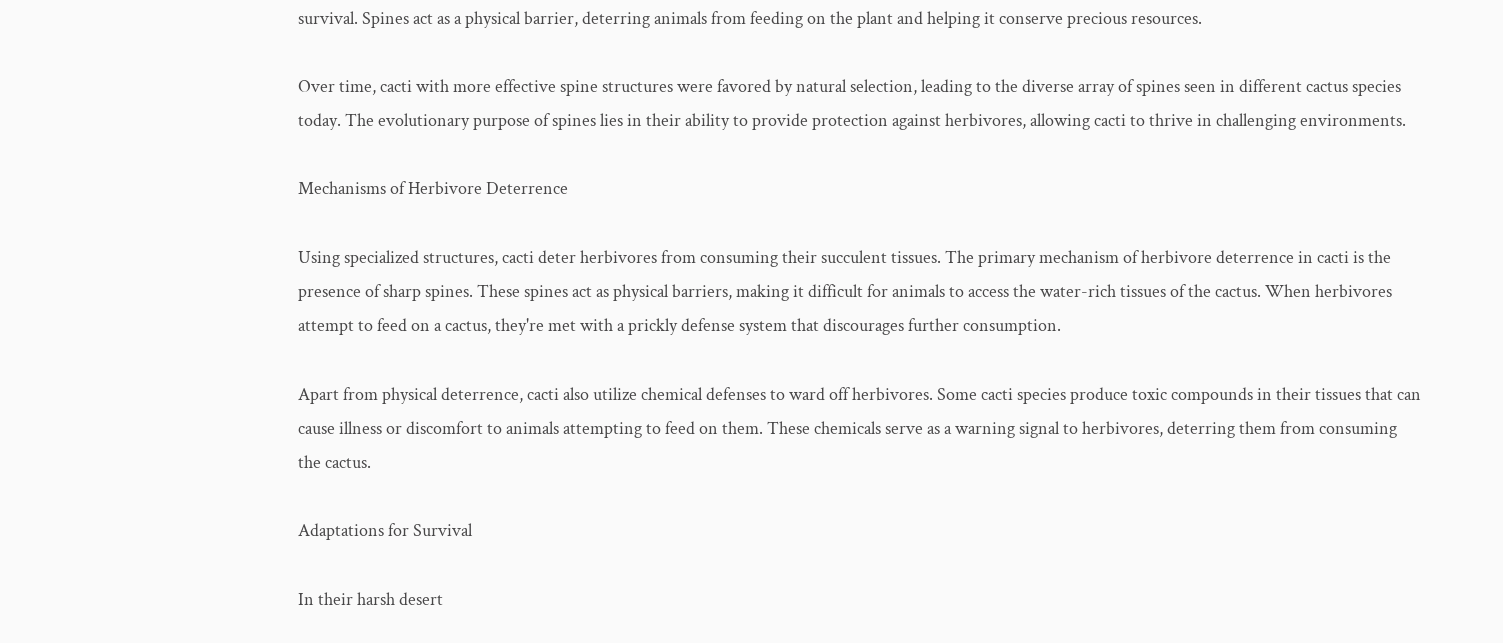survival. Spines act as a physical barrier, deterring animals from feeding on the plant and helping it conserve precious resources.

Over time, cacti with more effective spine structures were favored by natural selection, leading to the diverse array of spines seen in different cactus species today. The evolutionary purpose of spines lies in their ability to provide protection against herbivores, allowing cacti to thrive in challenging environments.

Mechanisms of Herbivore Deterrence

Using specialized structures, cacti deter herbivores from consuming their succulent tissues. The primary mechanism of herbivore deterrence in cacti is the presence of sharp spines. These spines act as physical barriers, making it difficult for animals to access the water-rich tissues of the cactus. When herbivores attempt to feed on a cactus, they're met with a prickly defense system that discourages further consumption.

Apart from physical deterrence, cacti also utilize chemical defenses to ward off herbivores. Some cacti species produce toxic compounds in their tissues that can cause illness or discomfort to animals attempting to feed on them. These chemicals serve as a warning signal to herbivores, deterring them from consuming the cactus.

Adaptations for Survival

In their harsh desert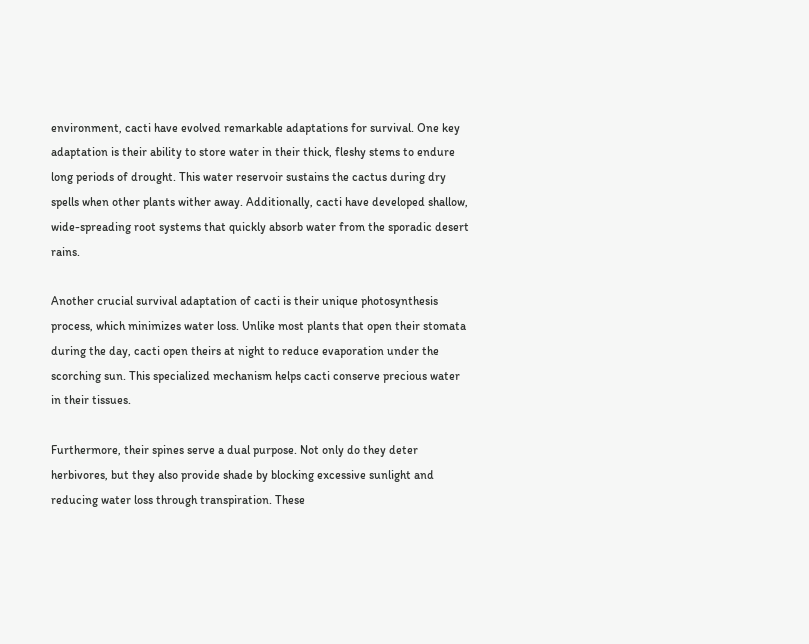environment, cacti have evolved remarkable adaptations for survival. One key adaptation is their ability to store water in their thick, fleshy stems to endure long periods of drought. This water reservoir sustains the cactus during dry spells when other plants wither away. Additionally, cacti have developed shallow, wide-spreading root systems that quickly absorb water from the sporadic desert rains.

Another crucial survival adaptation of cacti is their unique photosynthesis process, which minimizes water loss. Unlike most plants that open their stomata during the day, cacti open theirs at night to reduce evaporation under the scorching sun. This specialized mechanism helps cacti conserve precious water in their tissues.

Furthermore, their spines serve a dual purpose. Not only do they deter herbivores, but they also provide shade by blocking excessive sunlight and reducing water loss through transpiration. These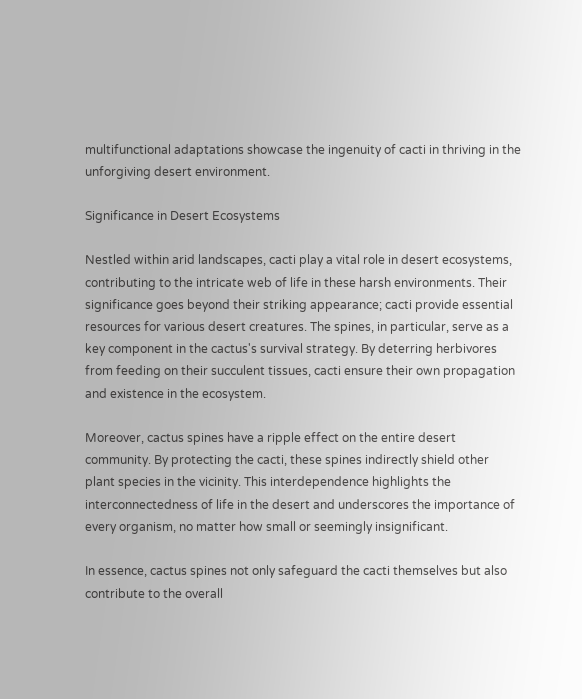multifunctional adaptations showcase the ingenuity of cacti in thriving in the unforgiving desert environment.

Significance in Desert Ecosystems

Nestled within arid landscapes, cacti play a vital role in desert ecosystems, contributing to the intricate web of life in these harsh environments. Their significance goes beyond their striking appearance; cacti provide essential resources for various desert creatures. The spines, in particular, serve as a key component in the cactus's survival strategy. By deterring herbivores from feeding on their succulent tissues, cacti ensure their own propagation and existence in the ecosystem.

Moreover, cactus spines have a ripple effect on the entire desert community. By protecting the cacti, these spines indirectly shield other plant species in the vicinity. This interdependence highlights the interconnectedness of life in the desert and underscores the importance of every organism, no matter how small or seemingly insignificant.

In essence, cactus spines not only safeguard the cacti themselves but also contribute to the overall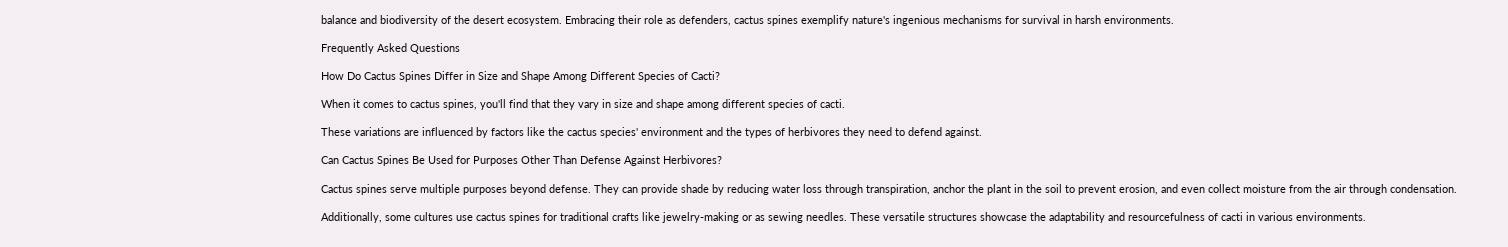balance and biodiversity of the desert ecosystem. Embracing their role as defenders, cactus spines exemplify nature's ingenious mechanisms for survival in harsh environments.

Frequently Asked Questions

How Do Cactus Spines Differ in Size and Shape Among Different Species of Cacti?

When it comes to cactus spines, you'll find that they vary in size and shape among different species of cacti.

These variations are influenced by factors like the cactus species' environment and the types of herbivores they need to defend against.

Can Cactus Spines Be Used for Purposes Other Than Defense Against Herbivores?

Cactus spines serve multiple purposes beyond defense. They can provide shade by reducing water loss through transpiration, anchor the plant in the soil to prevent erosion, and even collect moisture from the air through condensation.

Additionally, some cultures use cactus spines for traditional crafts like jewelry-making or as sewing needles. These versatile structures showcase the adaptability and resourcefulness of cacti in various environments.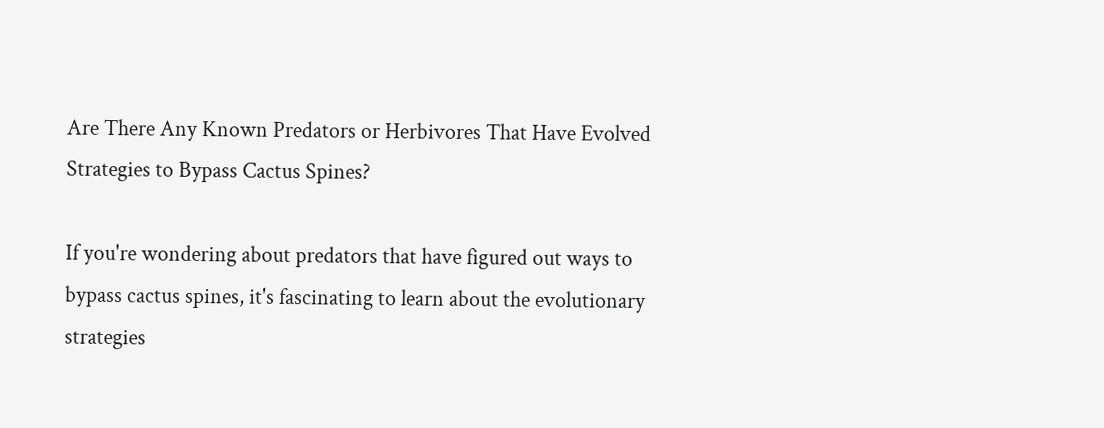Are There Any Known Predators or Herbivores That Have Evolved Strategies to Bypass Cactus Spines?

If you're wondering about predators that have figured out ways to bypass cactus spines, it's fascinating to learn about the evolutionary strategies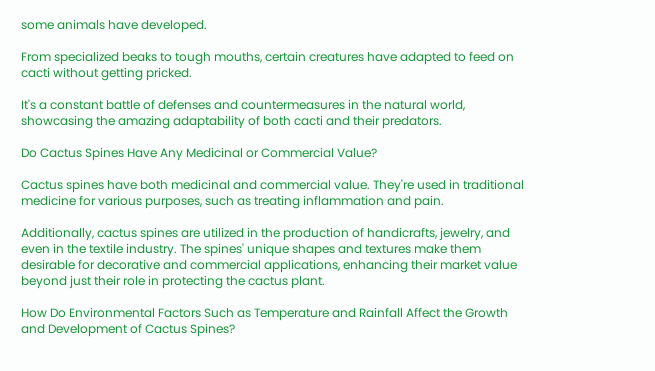some animals have developed.

From specialized beaks to tough mouths, certain creatures have adapted to feed on cacti without getting pricked.

It's a constant battle of defenses and countermeasures in the natural world, showcasing the amazing adaptability of both cacti and their predators.

Do Cactus Spines Have Any Medicinal or Commercial Value?

Cactus spines have both medicinal and commercial value. They're used in traditional medicine for various purposes, such as treating inflammation and pain.

Additionally, cactus spines are utilized in the production of handicrafts, jewelry, and even in the textile industry. The spines' unique shapes and textures make them desirable for decorative and commercial applications, enhancing their market value beyond just their role in protecting the cactus plant.

How Do Environmental Factors Such as Temperature and Rainfall Affect the Growth and Development of Cactus Spines?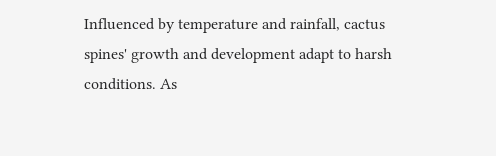Influenced by temperature and rainfall, cactus spines' growth and development adapt to harsh conditions. As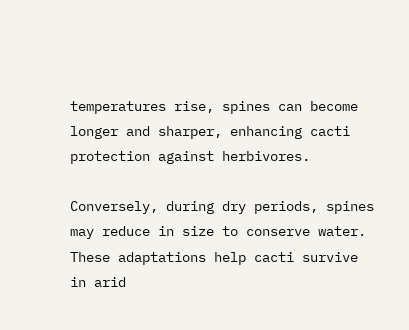temperatures rise, spines can become longer and sharper, enhancing cacti protection against herbivores.

Conversely, during dry periods, spines may reduce in size to conserve water. These adaptations help cacti survive in arid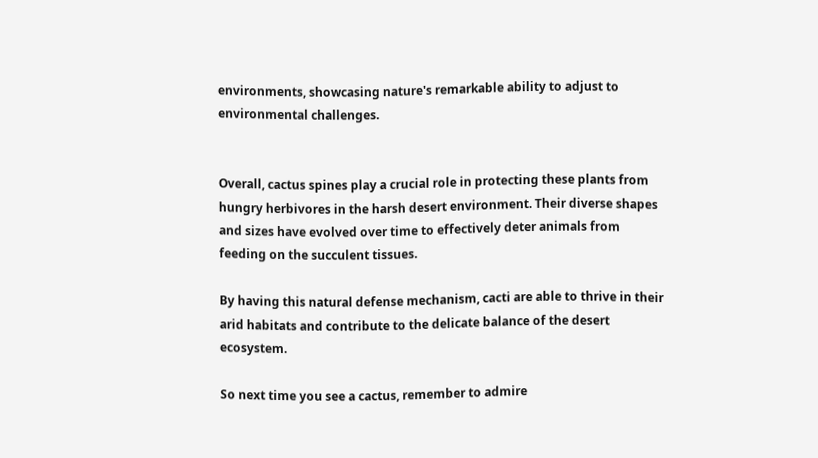environments, showcasing nature's remarkable ability to adjust to environmental challenges.


Overall, cactus spines play a crucial role in protecting these plants from hungry herbivores in the harsh desert environment. Their diverse shapes and sizes have evolved over time to effectively deter animals from feeding on the succulent tissues.

By having this natural defense mechanism, cacti are able to thrive in their arid habitats and contribute to the delicate balance of the desert ecosystem.

So next time you see a cactus, remember to admire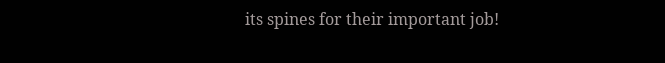its spines for their important job!